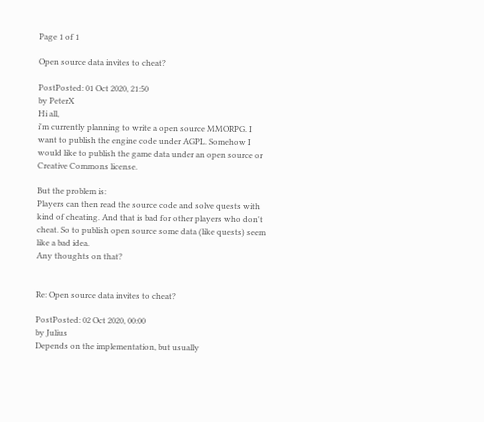Page 1 of 1

Open source data invites to cheat?

PostPosted: 01 Oct 2020, 21:50
by PeterX
Hi all,
i'm currently planning to write a open source MMORPG. I want to publish the engine code under AGPL. Somehow I would like to publish the game data under an open source or Creative Commons license.

But the problem is:
Players can then read the source code and solve quests with kind of cheating. And that is bad for other players who don't cheat. So to publish open source some data (like quests) seem like a bad idea.
Any thoughts on that?


Re: Open source data invites to cheat?

PostPosted: 02 Oct 2020, 00:00
by Julius
Depends on the implementation, but usually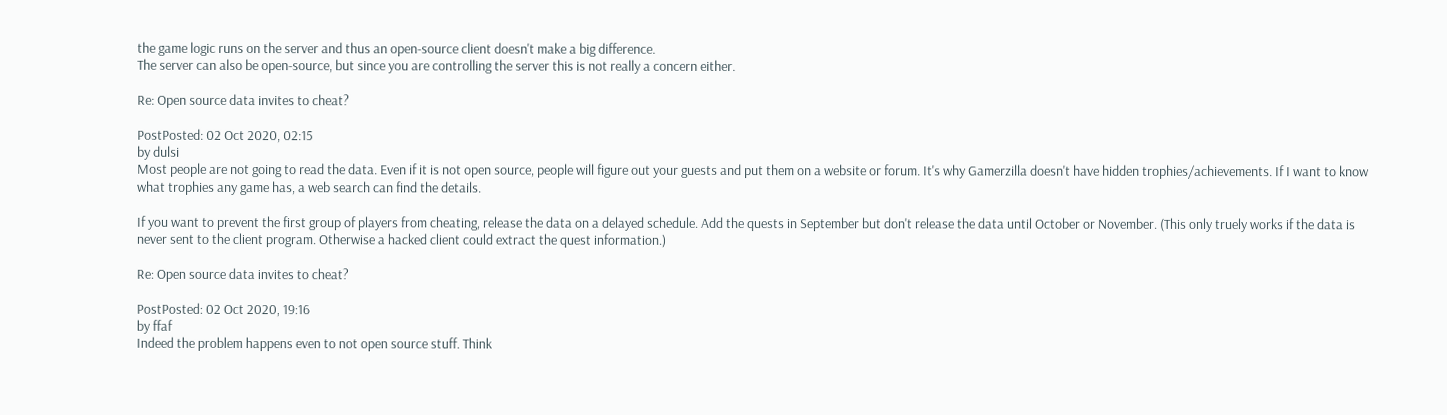the game logic runs on the server and thus an open-source client doesn't make a big difference.
The server can also be open-source, but since you are controlling the server this is not really a concern either.

Re: Open source data invites to cheat?

PostPosted: 02 Oct 2020, 02:15
by dulsi
Most people are not going to read the data. Even if it is not open source, people will figure out your guests and put them on a website or forum. It's why Gamerzilla doesn't have hidden trophies/achievements. If I want to know what trophies any game has, a web search can find the details.

If you want to prevent the first group of players from cheating, release the data on a delayed schedule. Add the quests in September but don't release the data until October or November. (This only truely works if the data is never sent to the client program. Otherwise a hacked client could extract the quest information.)

Re: Open source data invites to cheat?

PostPosted: 02 Oct 2020, 19:16
by ffaf
Indeed the problem happens even to not open source stuff. Think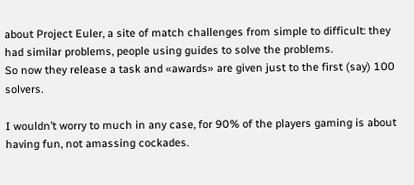about Project Euler, a site of match challenges from simple to difficult: they had similar problems, people using guides to solve the problems.
So now they release a task and «awards» are given just to the first (say) 100 solvers.

I wouldn’t worry to much in any case, for 90% of the players gaming is about having fun, not amassing cockades.